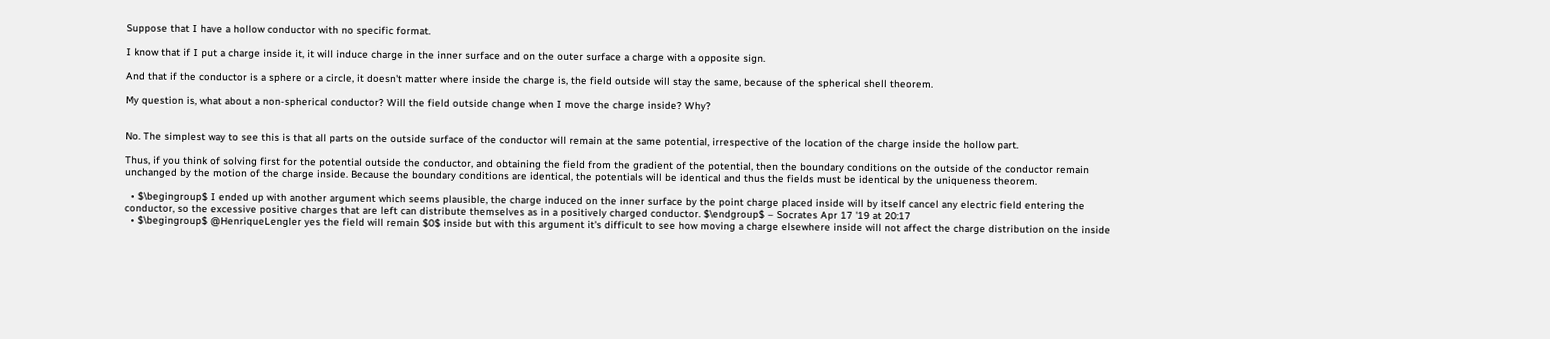Suppose that I have a hollow conductor with no specific format.

I know that if I put a charge inside it, it will induce charge in the inner surface and on the outer surface a charge with a opposite sign.

And that if the conductor is a sphere or a circle, it doesn't matter where inside the charge is, the field outside will stay the same, because of the spherical shell theorem.

My question is, what about a non-spherical conductor? Will the field outside change when I move the charge inside? Why?


No. The simplest way to see this is that all parts on the outside surface of the conductor will remain at the same potential, irrespective of the location of the charge inside the hollow part.

Thus, if you think of solving first for the potential outside the conductor, and obtaining the field from the gradient of the potential, then the boundary conditions on the outside of the conductor remain unchanged by the motion of the charge inside. Because the boundary conditions are identical, the potentials will be identical and thus the fields must be identical by the uniqueness theorem.

  • $\begingroup$ I ended up with another argument which seems plausible, the charge induced on the inner surface by the point charge placed inside will by itself cancel any electric field entering the conductor, so the excessive positive charges that are left can distribute themselves as in a positively charged conductor. $\endgroup$ – Socrates Apr 17 '19 at 20:17
  • $\begingroup$ @HenriqueLengler yes the field will remain $0$ inside but with this argument it's difficult to see how moving a charge elsewhere inside will not affect the charge distribution on the inside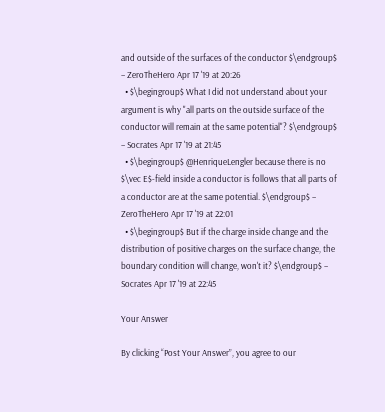and outside of the surfaces of the conductor $\endgroup$ – ZeroTheHero Apr 17 '19 at 20:26
  • $\begingroup$ What I did not understand about your argument is why "all parts on the outside surface of the conductor will remain at the same potential"? $\endgroup$ – Socrates Apr 17 '19 at 21:45
  • $\begingroup$ @HenriqueLengler because there is no $\vec E$-field inside a conductor is follows that all parts of a conductor are at the same potential. $\endgroup$ – ZeroTheHero Apr 17 '19 at 22:01
  • $\begingroup$ But if the charge inside change and the distribution of positive charges on the surface change, the boundary condition will change, won't it? $\endgroup$ – Socrates Apr 17 '19 at 22:45

Your Answer

By clicking “Post Your Answer”, you agree to our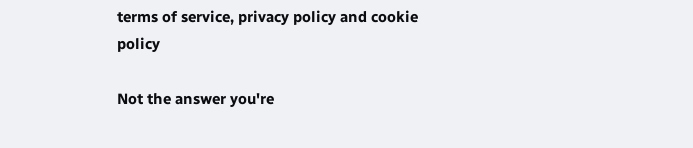terms of service, privacy policy and cookie policy

Not the answer you're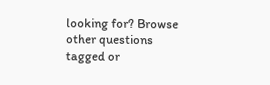looking for? Browse other questions tagged or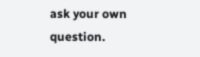ask your own question.